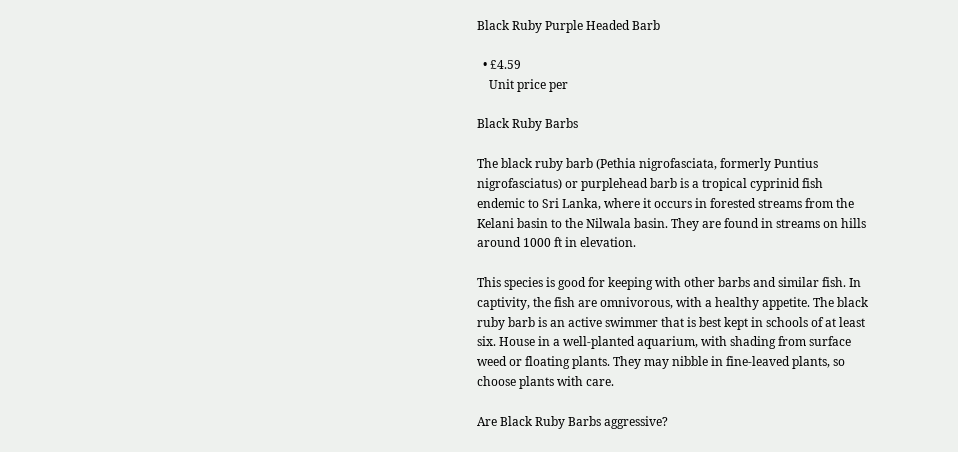Black Ruby Purple Headed Barb

  • £4.59
    Unit price per

Black Ruby Barbs

The black ruby barb (Pethia nigrofasciata, formerly Puntius nigrofasciatus) or purplehead barb is a tropical cyprinid fish endemic to Sri Lanka, where it occurs in forested streams from the Kelani basin to the Nilwala basin. They are found in streams on hills around 1000 ft in elevation.

This species is good for keeping with other barbs and similar fish. In captivity, the fish are omnivorous, with a healthy appetite. The black ruby barb is an active swimmer that is best kept in schools of at least six. House in a well-planted aquarium, with shading from surface weed or floating plants. They may nibble in fine-leaved plants, so choose plants with care.

Are Black Ruby Barbs aggressive?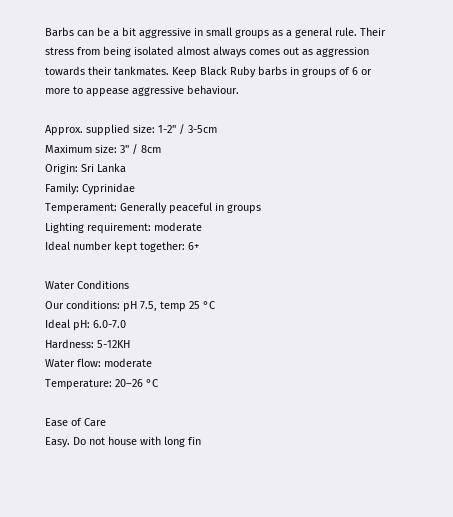Barbs can be a bit aggressive in small groups as a general rule. Their stress from being isolated almost always comes out as aggression towards their tankmates. Keep Black Ruby barbs in groups of 6 or more to appease aggressive behaviour.

Approx. supplied size: 1-2" / 3-5cm
Maximum size: 3" / 8cm
Origin: Sri Lanka
Family: Cyprinidae
Temperament: Generally peaceful in groups
Lighting requirement: moderate
Ideal number kept together: 6+

Water Conditions
Our conditions: pH 7.5, temp 25 °C
Ideal pH: 6.0-7.0
Hardness: 5-12KH
Water flow: moderate
Temperature: 20–26 °C

Ease of Care
Easy. Do not house with long fin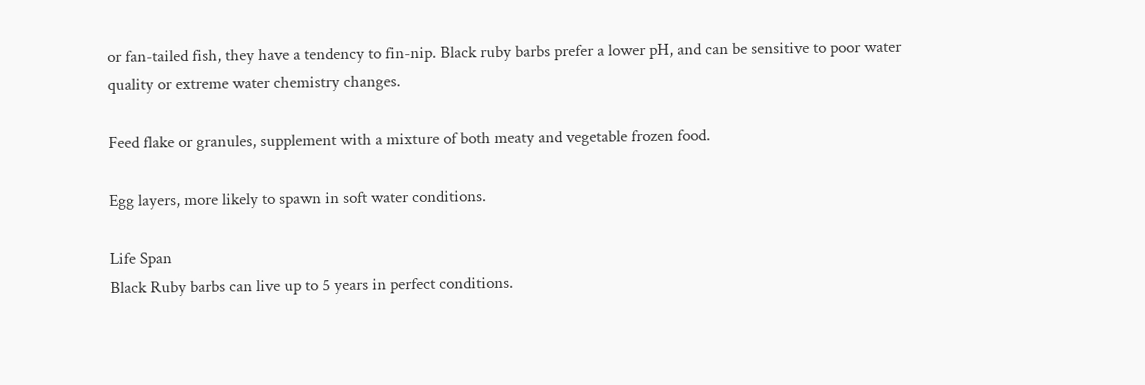or fan-tailed fish, they have a tendency to fin-nip. Black ruby barbs prefer a lower pH, and can be sensitive to poor water quality or extreme water chemistry changes.

Feed flake or granules, supplement with a mixture of both meaty and vegetable frozen food.

Egg layers, more likely to spawn in soft water conditions.

Life Span
Black Ruby barbs can live up to 5 years in perfect conditions.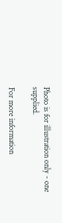Photo is for illustration only - one supplied.

For more information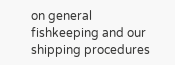on general fishkeeping and our shipping procedures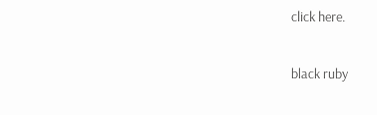click here.

black ruby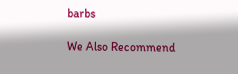barbs

We Also Recommend